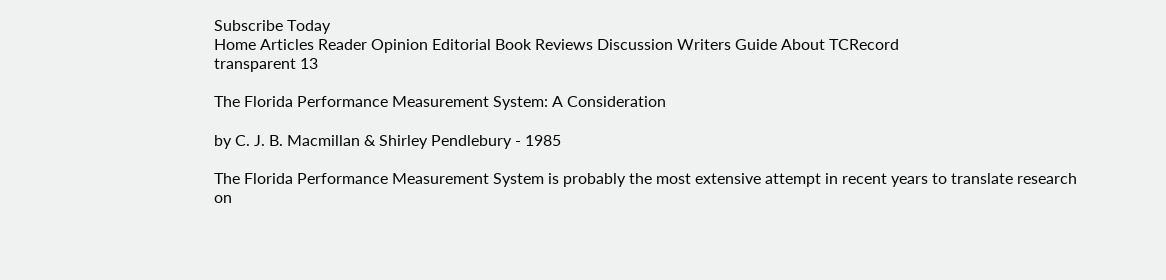Subscribe Today
Home Articles Reader Opinion Editorial Book Reviews Discussion Writers Guide About TCRecord
transparent 13

The Florida Performance Measurement System: A Consideration

by C. J. B. Macmillan & Shirley Pendlebury - 1985

The Florida Performance Measurement System is probably the most extensive attempt in recent years to translate research on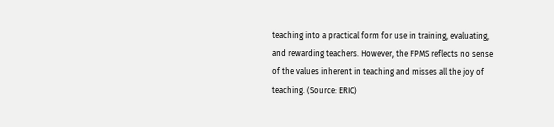teaching into a practical form for use in training, evaluating, and rewarding teachers. However, the FPMS reflects no sense of the values inherent in teaching and misses all the joy of teaching. (Source: ERIC)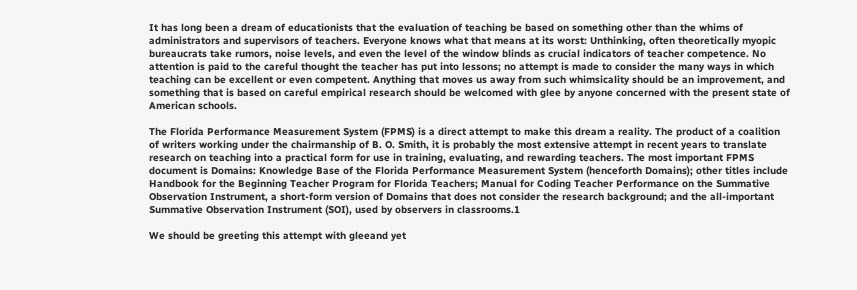It has long been a dream of educationists that the evaluation of teaching be based on something other than the whims of administrators and supervisors of teachers. Everyone knows what that means at its worst: Unthinking, often theoretically myopic bureaucrats take rumors, noise levels, and even the level of the window blinds as crucial indicators of teacher competence. No attention is paid to the careful thought the teacher has put into lessons; no attempt is made to consider the many ways in which teaching can be excellent or even competent. Anything that moves us away from such whimsicality should be an improvement, and something that is based on careful empirical research should be welcomed with glee by anyone concerned with the present state of American schools.

The Florida Performance Measurement System (FPMS) is a direct attempt to make this dream a reality. The product of a coalition of writers working under the chairmanship of B. O. Smith, it is probably the most extensive attempt in recent years to translate research on teaching into a practical form for use in training, evaluating, and rewarding teachers. The most important FPMS document is Domains: Knowledge Base of the Florida Performance Measurement System (henceforth Domains); other titles include Handbook for the Beginning Teacher Program for Florida Teachers; Manual for Coding Teacher Performance on the Summative Observation Instrument, a short-form version of Domains that does not consider the research background; and the all-important Summative Observation Instrument (SOI), used by observers in classrooms.1

We should be greeting this attempt with gleeand yet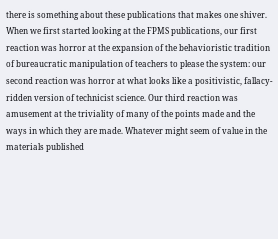there is something about these publications that makes one shiver. When we first started looking at the FPMS publications, our first reaction was horror at the expansion of the behavioristic tradition of bureaucratic manipulation of teachers to please the system: our second reaction was horror at what looks like a positivistic, fallacy-ridden version of technicist science. Our third reaction was amusement at the triviality of many of the points made and the ways in which they are made. Whatever might seem of value in the materials published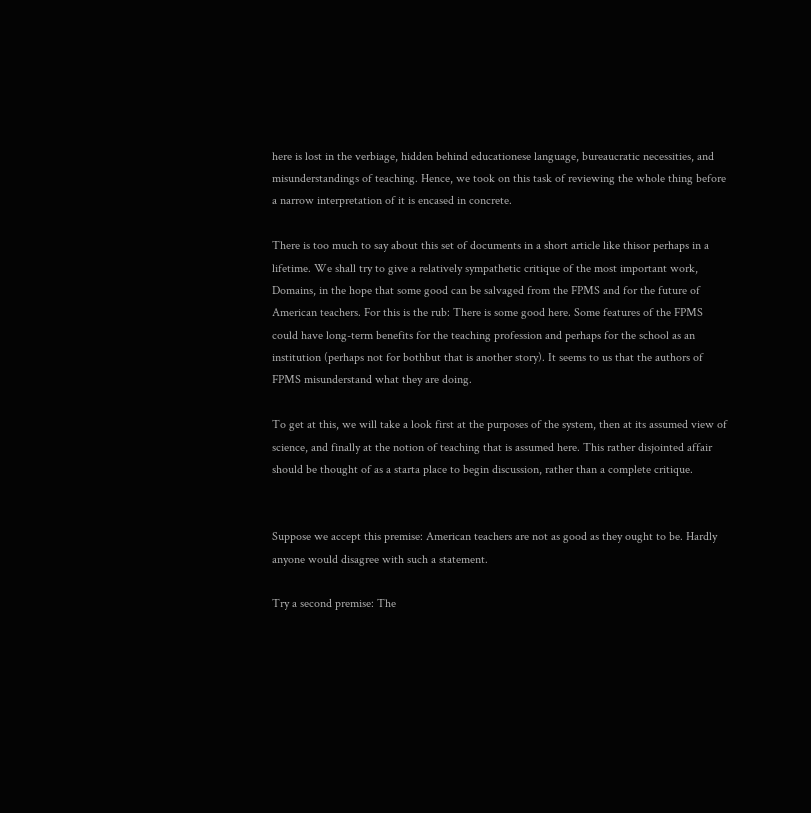here is lost in the verbiage, hidden behind educationese language, bureaucratic necessities, and misunderstandings of teaching. Hence, we took on this task of reviewing the whole thing before a narrow interpretation of it is encased in concrete.

There is too much to say about this set of documents in a short article like thisor perhaps in a lifetime. We shall try to give a relatively sympathetic critique of the most important work, Domains, in the hope that some good can be salvaged from the FPMS and for the future of American teachers. For this is the rub: There is some good here. Some features of the FPMS could have long-term benefits for the teaching profession and perhaps for the school as an institution (perhaps not for bothbut that is another story). It seems to us that the authors of FPMS misunderstand what they are doing.

To get at this, we will take a look first at the purposes of the system, then at its assumed view of science, and finally at the notion of teaching that is assumed here. This rather disjointed affair should be thought of as a starta place to begin discussion, rather than a complete critique.


Suppose we accept this premise: American teachers are not as good as they ought to be. Hardly anyone would disagree with such a statement.

Try a second premise: The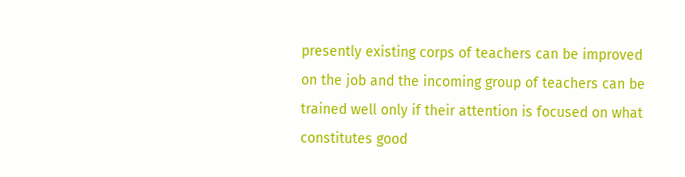presently existing corps of teachers can be improved on the job and the incoming group of teachers can be trained well only if their attention is focused on what constitutes good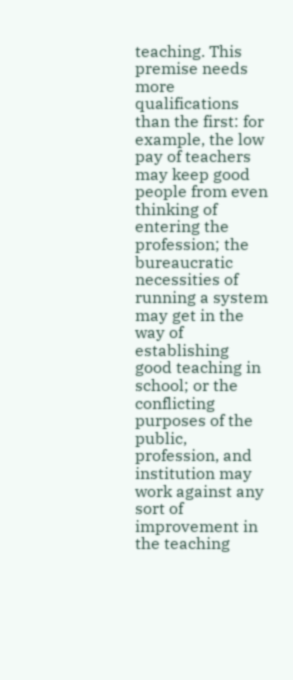teaching. This premise needs more qualifications than the first: for example, the low pay of teachers may keep good people from even thinking of entering the profession; the bureaucratic necessities of running a system may get in the way of establishing good teaching in school; or the conflicting purposes of the public, profession, and institution may work against any sort of improvement in the teaching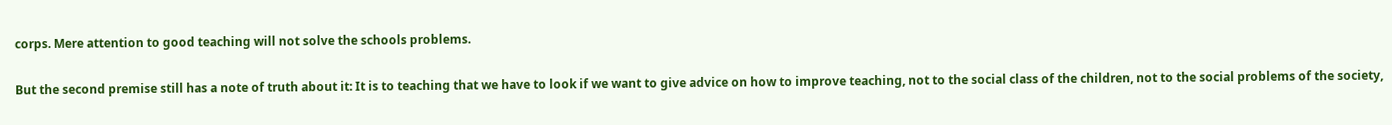corps. Mere attention to good teaching will not solve the schools problems.

But the second premise still has a note of truth about it: It is to teaching that we have to look if we want to give advice on how to improve teaching, not to the social class of the children, not to the social problems of the society,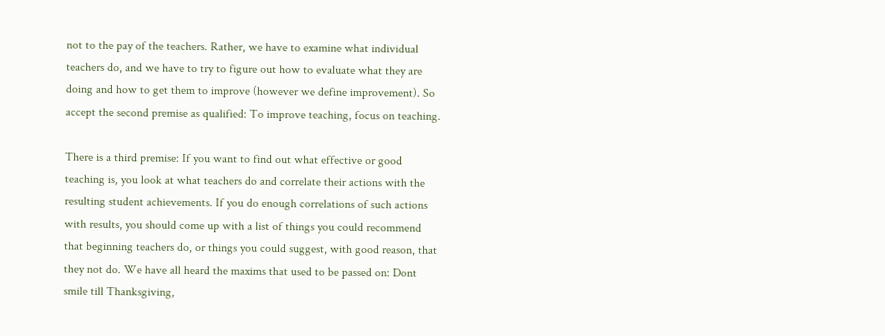not to the pay of the teachers. Rather, we have to examine what individual teachers do, and we have to try to figure out how to evaluate what they are doing and how to get them to improve (however we define improvement). So accept the second premise as qualified: To improve teaching, focus on teaching.

There is a third premise: If you want to find out what effective or good teaching is, you look at what teachers do and correlate their actions with the resulting student achievements. If you do enough correlations of such actions with results, you should come up with a list of things you could recommend that beginning teachers do, or things you could suggest, with good reason, that they not do. We have all heard the maxims that used to be passed on: Dont smile till Thanksgiving,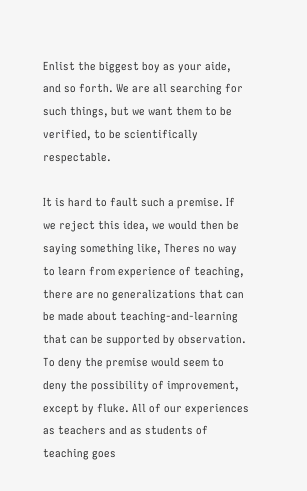Enlist the biggest boy as your aide, and so forth. We are all searching for such things, but we want them to be verified, to be scientifically respectable.

It is hard to fault such a premise. If we reject this idea, we would then be saying something like, Theres no way to learn from experience of teaching, there are no generalizations that can be made about teaching-and-learning that can be supported by observation. To deny the premise would seem to deny the possibility of improvement, except by fluke. All of our experiences as teachers and as students of teaching goes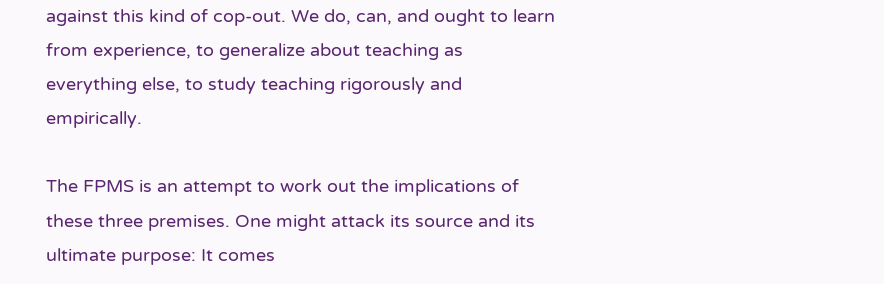against this kind of cop-out. We do, can, and ought to learn from experience, to generalize about teaching as everything else, to study teaching rigorously and empirically.

The FPMS is an attempt to work out the implications of these three premises. One might attack its source and its ultimate purpose: It comes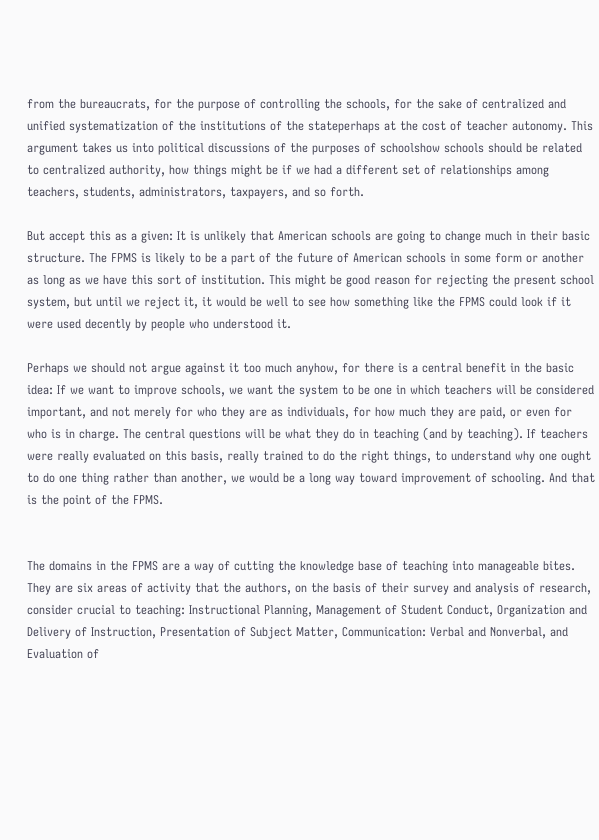from the bureaucrats, for the purpose of controlling the schools, for the sake of centralized and unified systematization of the institutions of the stateperhaps at the cost of teacher autonomy. This argument takes us into political discussions of the purposes of schoolshow schools should be related to centralized authority, how things might be if we had a different set of relationships among teachers, students, administrators, taxpayers, and so forth.

But accept this as a given: It is unlikely that American schools are going to change much in their basic structure. The FPMS is likely to be a part of the future of American schools in some form or another as long as we have this sort of institution. This might be good reason for rejecting the present school system, but until we reject it, it would be well to see how something like the FPMS could look if it were used decently by people who understood it.

Perhaps we should not argue against it too much anyhow, for there is a central benefit in the basic idea: If we want to improve schools, we want the system to be one in which teachers will be considered important, and not merely for who they are as individuals, for how much they are paid, or even for who is in charge. The central questions will be what they do in teaching (and by teaching). If teachers were really evaluated on this basis, really trained to do the right things, to understand why one ought to do one thing rather than another, we would be a long way toward improvement of schooling. And that is the point of the FPMS.


The domains in the FPMS are a way of cutting the knowledge base of teaching into manageable bites. They are six areas of activity that the authors, on the basis of their survey and analysis of research, consider crucial to teaching: Instructional Planning, Management of Student Conduct, Organization and Delivery of Instruction, Presentation of Subject Matter, Communication: Verbal and Nonverbal, and Evaluation of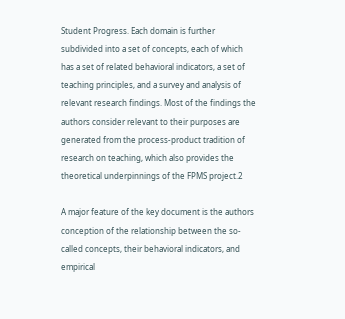Student Progress. Each domain is further subdivided into a set of concepts, each of which has a set of related behavioral indicators, a set of teaching principles, and a survey and analysis of relevant research findings. Most of the findings the authors consider relevant to their purposes are generated from the process-product tradition of research on teaching, which also provides the theoretical underpinnings of the FPMS project.2

A major feature of the key document is the authors conception of the relationship between the so-called concepts, their behavioral indicators, and empirical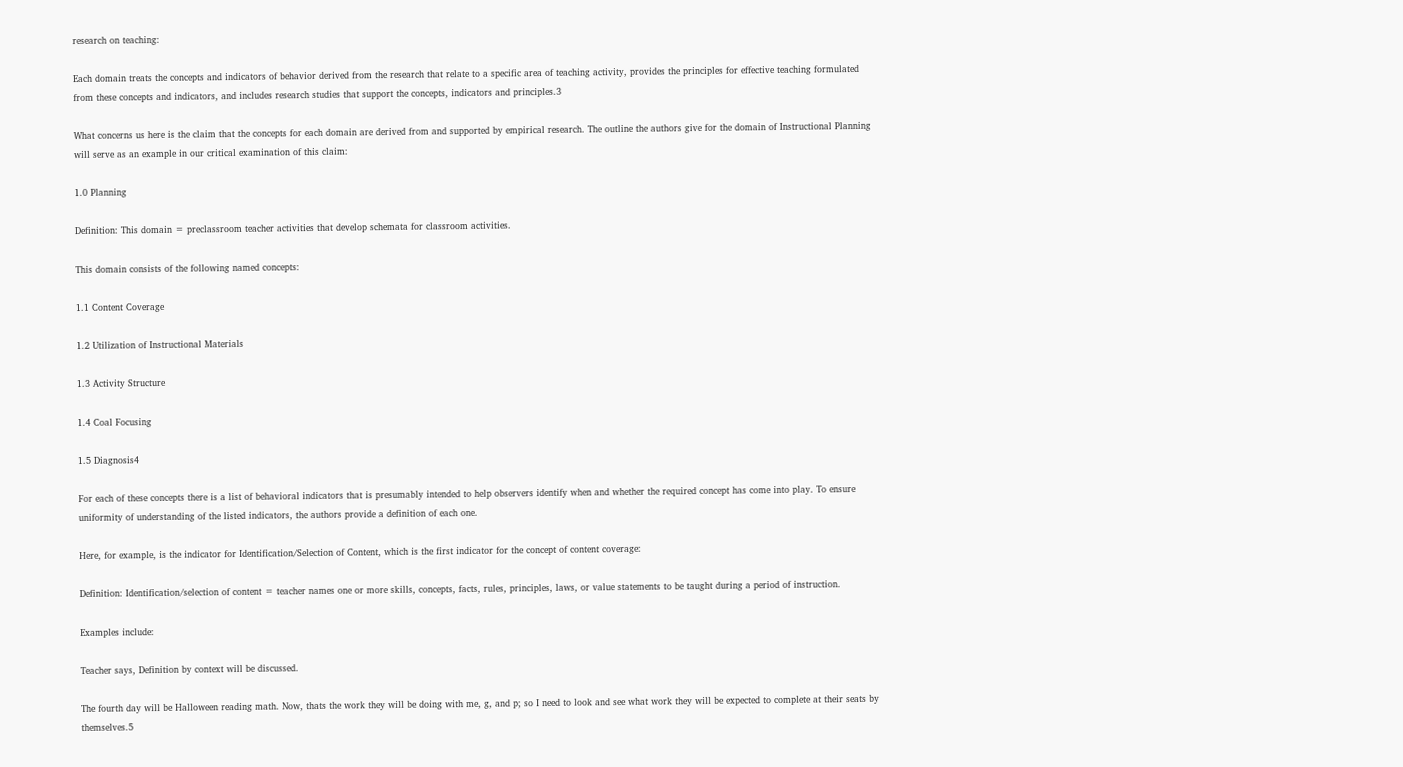research on teaching:

Each domain treats the concepts and indicators of behavior derived from the research that relate to a specific area of teaching activity, provides the principles for effective teaching formulated from these concepts and indicators, and includes research studies that support the concepts, indicators and principles.3

What concerns us here is the claim that the concepts for each domain are derived from and supported by empirical research. The outline the authors give for the domain of Instructional Planning will serve as an example in our critical examination of this claim:

1.0 Planning

Definition: This domain = preclassroom teacher activities that develop schemata for classroom activities.

This domain consists of the following named concepts:

1.1 Content Coverage

1.2 Utilization of Instructional Materials

1.3 Activity Structure

1.4 Coal Focusing

1.5 Diagnosis4

For each of these concepts there is a list of behavioral indicators that is presumably intended to help observers identify when and whether the required concept has come into play. To ensure uniformity of understanding of the listed indicators, the authors provide a definition of each one.

Here, for example, is the indicator for Identification/Selection of Content, which is the first indicator for the concept of content coverage:

Definition: Identification/selection of content = teacher names one or more skills, concepts, facts, rules, principles, laws, or value statements to be taught during a period of instruction.

Examples include:

Teacher says, Definition by context will be discussed.

The fourth day will be Halloween reading math. Now, thats the work they will be doing with me, g, and p; so I need to look and see what work they will be expected to complete at their seats by themselves.5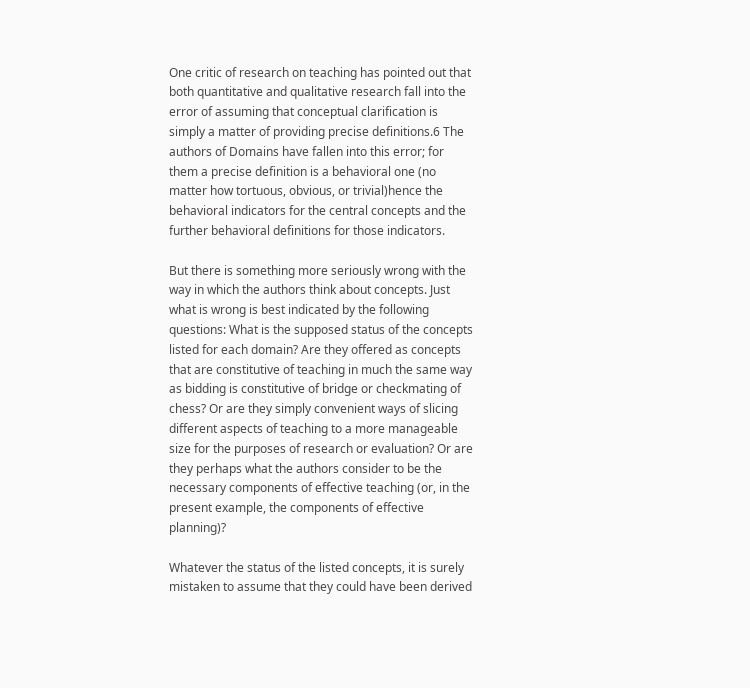One critic of research on teaching has pointed out that both quantitative and qualitative research fall into the error of assuming that conceptual clarification is simply a matter of providing precise definitions.6 The authors of Domains have fallen into this error; for them a precise definition is a behavioral one (no matter how tortuous, obvious, or trivial)hence the behavioral indicators for the central concepts and the further behavioral definitions for those indicators.

But there is something more seriously wrong with the way in which the authors think about concepts. Just what is wrong is best indicated by the following questions: What is the supposed status of the concepts listed for each domain? Are they offered as concepts that are constitutive of teaching in much the same way as bidding is constitutive of bridge or checkmating of chess? Or are they simply convenient ways of slicing different aspects of teaching to a more manageable size for the purposes of research or evaluation? Or are they perhaps what the authors consider to be the necessary components of effective teaching (or, in the present example, the components of effective planning)?

Whatever the status of the listed concepts, it is surely mistaken to assume that they could have been derived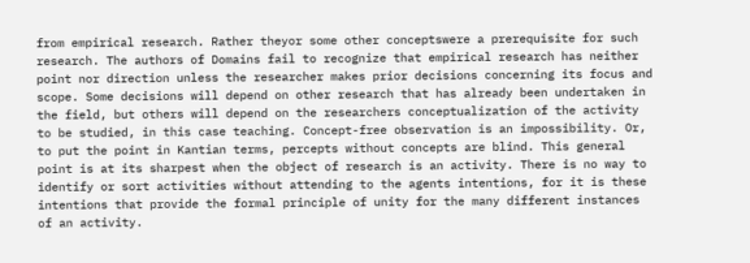from empirical research. Rather theyor some other conceptswere a prerequisite for such research. The authors of Domains fail to recognize that empirical research has neither point nor direction unless the researcher makes prior decisions concerning its focus and scope. Some decisions will depend on other research that has already been undertaken in the field, but others will depend on the researchers conceptualization of the activity to be studied, in this case teaching. Concept-free observation is an impossibility. Or, to put the point in Kantian terms, percepts without concepts are blind. This general point is at its sharpest when the object of research is an activity. There is no way to identify or sort activities without attending to the agents intentions, for it is these intentions that provide the formal principle of unity for the many different instances of an activity.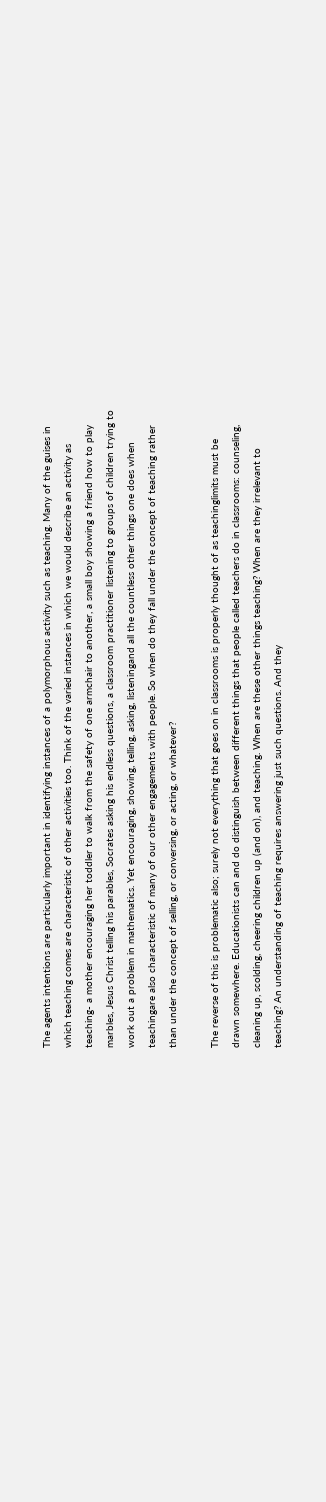The agents intentions are particularly important in identifying instances of a polymorphous activity such as teaching. Many of the guises in which teaching comes are characteristic of other activities too. Think of the varied instances in which we would describe an activity as teaching- a mother encouraging her toddler to walk from the safety of one armchair to another, a small boy showing a friend how to play marbles, Jesus Christ telling his parables, Socrates asking his endless questions, a classroom practitioner listening to groups of children trying to work out a problem in mathematics. Yet encouraging, showing, telling, asking, listeningand all the countless other things one does when teachingare also characteristic of many of our other engagements with people. So when do they fall under the concept of teaching rather than under the concept of selling, or conversing, or acting, or whatever?

The reverse of this is problematic also; surely not everything that goes on in classrooms is properly thought of as teachinglimits must be drawn somewhere. Educationists can and do distinguish between different things that people called teachers do in classrooms: counseling, cleaning up, scolding, cheering children up (and on), and teaching. When are these other things teaching? When are they irrelevant to teaching? An understanding of teaching requires answering just such questions. And they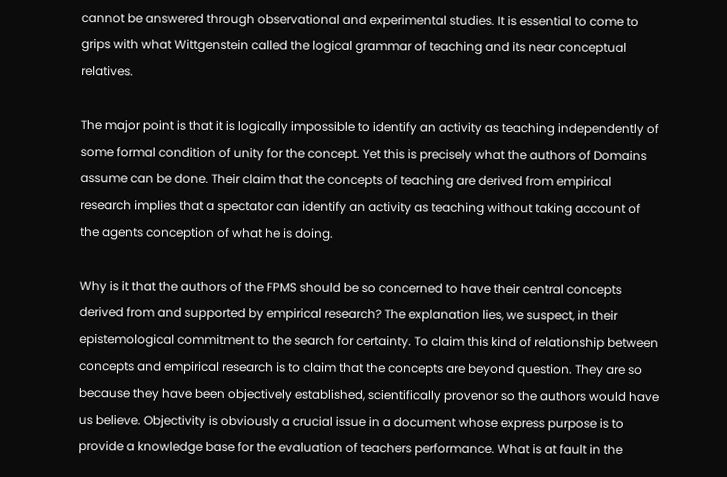cannot be answered through observational and experimental studies. It is essential to come to grips with what Wittgenstein called the logical grammar of teaching and its near conceptual relatives.

The major point is that it is logically impossible to identify an activity as teaching independently of some formal condition of unity for the concept. Yet this is precisely what the authors of Domains assume can be done. Their claim that the concepts of teaching are derived from empirical research implies that a spectator can identify an activity as teaching without taking account of the agents conception of what he is doing.

Why is it that the authors of the FPMS should be so concerned to have their central concepts derived from and supported by empirical research? The explanation lies, we suspect, in their epistemological commitment to the search for certainty. To claim this kind of relationship between concepts and empirical research is to claim that the concepts are beyond question. They are so because they have been objectively established, scientifically provenor so the authors would have us believe. Objectivity is obviously a crucial issue in a document whose express purpose is to provide a knowledge base for the evaluation of teachers performance. What is at fault in the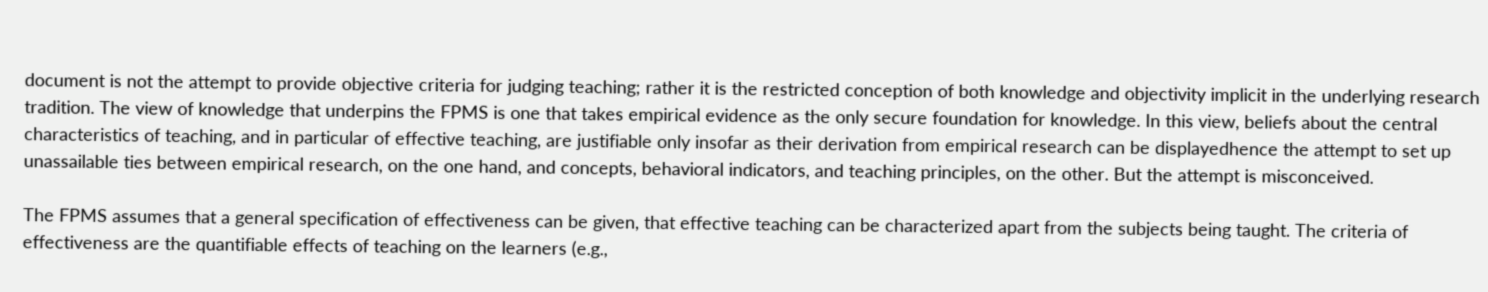document is not the attempt to provide objective criteria for judging teaching; rather it is the restricted conception of both knowledge and objectivity implicit in the underlying research tradition. The view of knowledge that underpins the FPMS is one that takes empirical evidence as the only secure foundation for knowledge. In this view, beliefs about the central characteristics of teaching, and in particular of effective teaching, are justifiable only insofar as their derivation from empirical research can be displayedhence the attempt to set up unassailable ties between empirical research, on the one hand, and concepts, behavioral indicators, and teaching principles, on the other. But the attempt is misconceived.

The FPMS assumes that a general specification of effectiveness can be given, that effective teaching can be characterized apart from the subjects being taught. The criteria of effectiveness are the quantifiable effects of teaching on the learners (e.g.,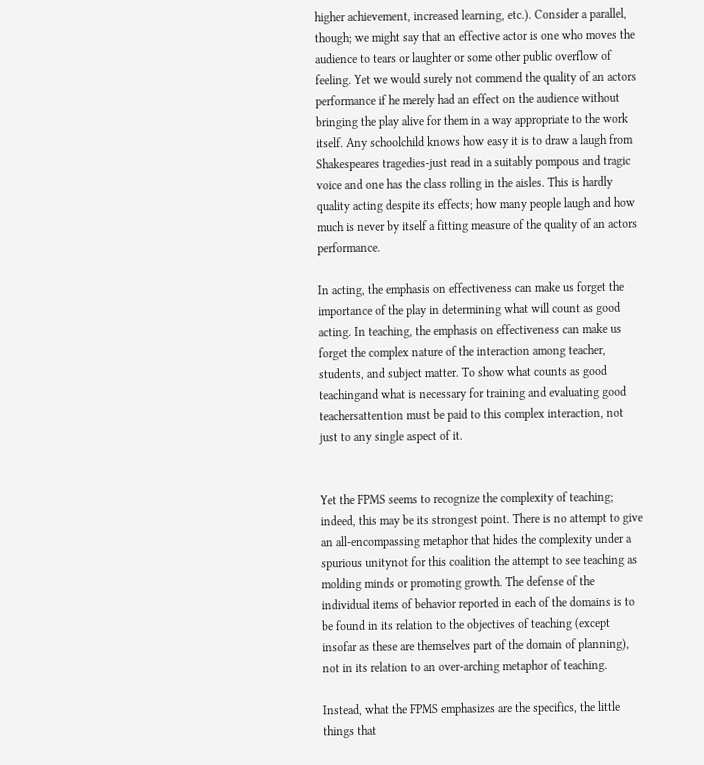higher achievement, increased learning, etc.). Consider a parallel, though; we might say that an effective actor is one who moves the audience to tears or laughter or some other public overflow of feeling. Yet we would surely not commend the quality of an actors performance if he merely had an effect on the audience without bringing the play alive for them in a way appropriate to the work itself. Any schoolchild knows how easy it is to draw a laugh from Shakespeares tragedies-just read in a suitably pompous and tragic voice and one has the class rolling in the aisles. This is hardly quality acting despite its effects; how many people laugh and how much is never by itself a fitting measure of the quality of an actors performance.

In acting, the emphasis on effectiveness can make us forget the importance of the play in determining what will count as good acting. In teaching, the emphasis on effectiveness can make us forget the complex nature of the interaction among teacher, students, and subject matter. To show what counts as good teachingand what is necessary for training and evaluating good teachersattention must be paid to this complex interaction, not just to any single aspect of it.


Yet the FPMS seems to recognize the complexity of teaching; indeed, this may be its strongest point. There is no attempt to give an all-encompassing metaphor that hides the complexity under a spurious unitynot for this coalition the attempt to see teaching as molding minds or promoting growth. The defense of the individual items of behavior reported in each of the domains is to be found in its relation to the objectives of teaching (except insofar as these are themselves part of the domain of planning), not in its relation to an over-arching metaphor of teaching.

Instead, what the FPMS emphasizes are the specifics, the little things that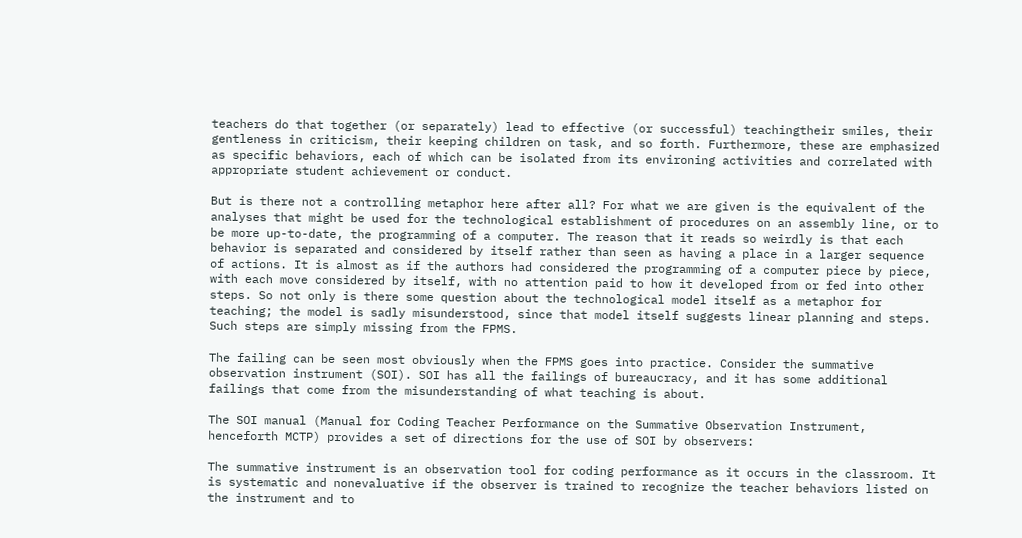teachers do that together (or separately) lead to effective (or successful) teachingtheir smiles, their gentleness in criticism, their keeping children on task, and so forth. Furthermore, these are emphasized as specific behaviors, each of which can be isolated from its environing activities and correlated with appropriate student achievement or conduct.

But is there not a controlling metaphor here after all? For what we are given is the equivalent of the analyses that might be used for the technological establishment of procedures on an assembly line, or to be more up-to-date, the programming of a computer. The reason that it reads so weirdly is that each behavior is separated and considered by itself rather than seen as having a place in a larger sequence of actions. It is almost as if the authors had considered the programming of a computer piece by piece, with each move considered by itself, with no attention paid to how it developed from or fed into other steps. So not only is there some question about the technological model itself as a metaphor for teaching; the model is sadly misunderstood, since that model itself suggests linear planning and steps. Such steps are simply missing from the FPMS.

The failing can be seen most obviously when the FPMS goes into practice. Consider the summative observation instrument (SOI). SOI has all the failings of bureaucracy, and it has some additional failings that come from the misunderstanding of what teaching is about.

The SOI manual (Manual for Coding Teacher Performance on the Summative Observation Instrument, henceforth MCTP) provides a set of directions for the use of SOI by observers:

The summative instrument is an observation tool for coding performance as it occurs in the classroom. It is systematic and nonevaluative if the observer is trained to recognize the teacher behaviors listed on the instrument and to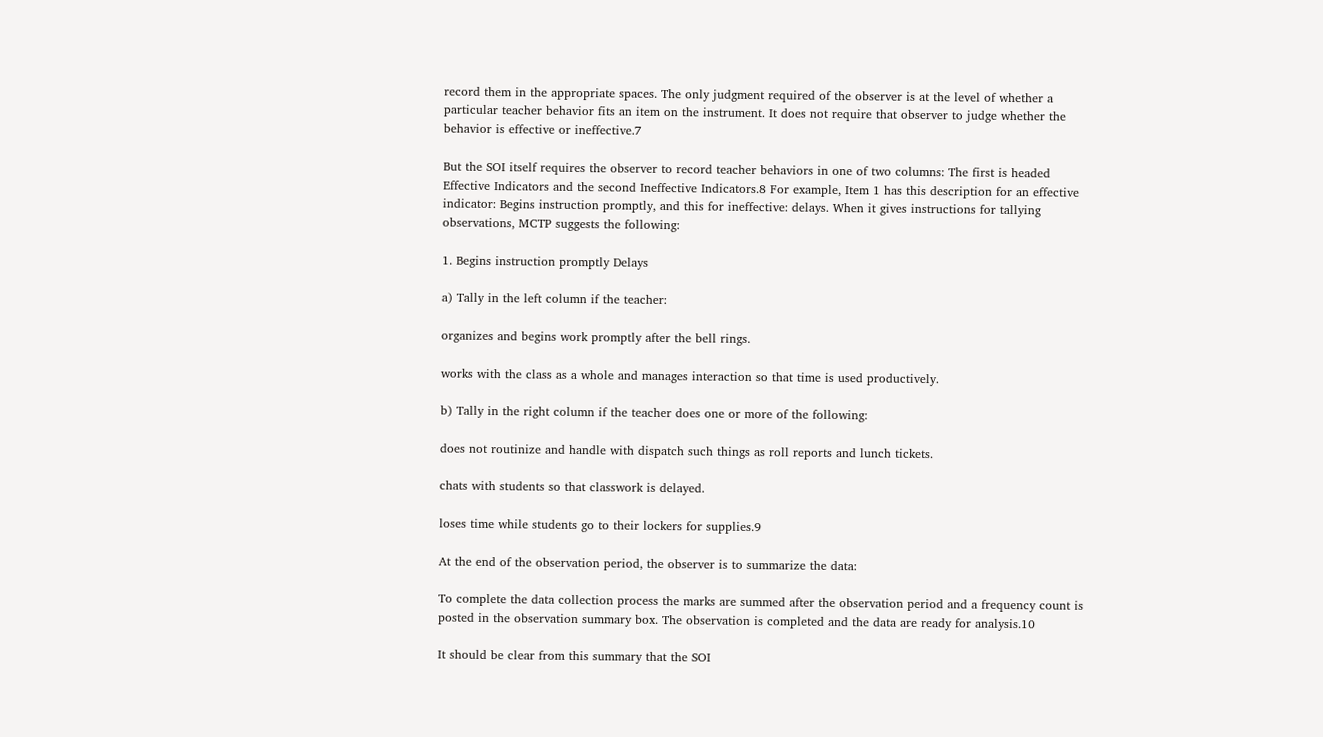record them in the appropriate spaces. The only judgment required of the observer is at the level of whether a particular teacher behavior fits an item on the instrument. It does not require that observer to judge whether the behavior is effective or ineffective.7

But the SOI itself requires the observer to record teacher behaviors in one of two columns: The first is headed Effective Indicators and the second Ineffective Indicators.8 For example, Item 1 has this description for an effective indicator: Begins instruction promptly, and this for ineffective: delays. When it gives instructions for tallying observations, MCTP suggests the following:

1. Begins instruction promptly Delays

a) Tally in the left column if the teacher:

organizes and begins work promptly after the bell rings.

works with the class as a whole and manages interaction so that time is used productively.

b) Tally in the right column if the teacher does one or more of the following:

does not routinize and handle with dispatch such things as roll reports and lunch tickets.

chats with students so that classwork is delayed.

loses time while students go to their lockers for supplies.9

At the end of the observation period, the observer is to summarize the data:

To complete the data collection process the marks are summed after the observation period and a frequency count is posted in the observation summary box. The observation is completed and the data are ready for analysis.10

It should be clear from this summary that the SOI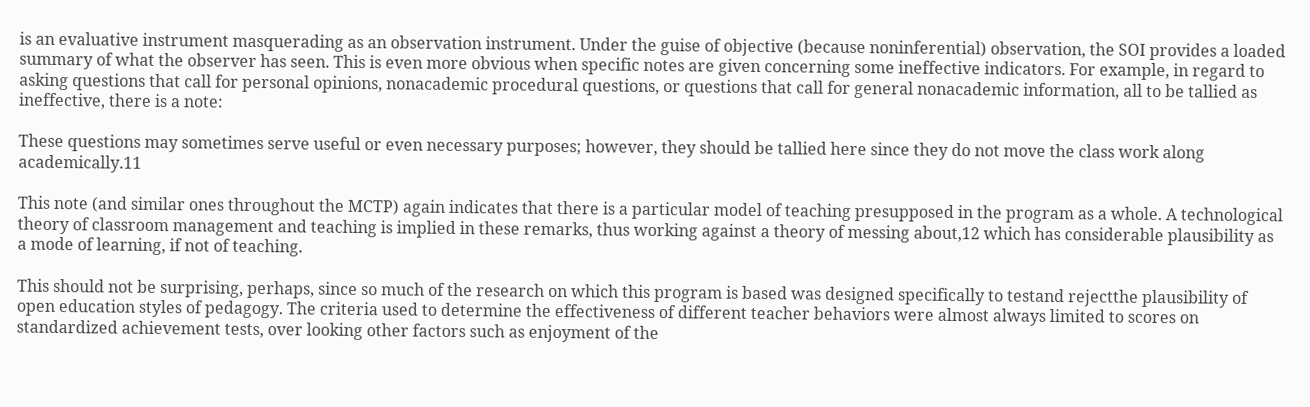is an evaluative instrument masquerading as an observation instrument. Under the guise of objective (because noninferential) observation, the SOI provides a loaded summary of what the observer has seen. This is even more obvious when specific notes are given concerning some ineffective indicators. For example, in regard to asking questions that call for personal opinions, nonacademic procedural questions, or questions that call for general nonacademic information, all to be tallied as ineffective, there is a note:

These questions may sometimes serve useful or even necessary purposes; however, they should be tallied here since they do not move the class work along academically.11

This note (and similar ones throughout the MCTP) again indicates that there is a particular model of teaching presupposed in the program as a whole. A technological theory of classroom management and teaching is implied in these remarks, thus working against a theory of messing about,12 which has considerable plausibility as a mode of learning, if not of teaching.

This should not be surprising, perhaps, since so much of the research on which this program is based was designed specifically to testand rejectthe plausibility of open education styles of pedagogy. The criteria used to determine the effectiveness of different teacher behaviors were almost always limited to scores on standardized achievement tests, over looking other factors such as enjoyment of the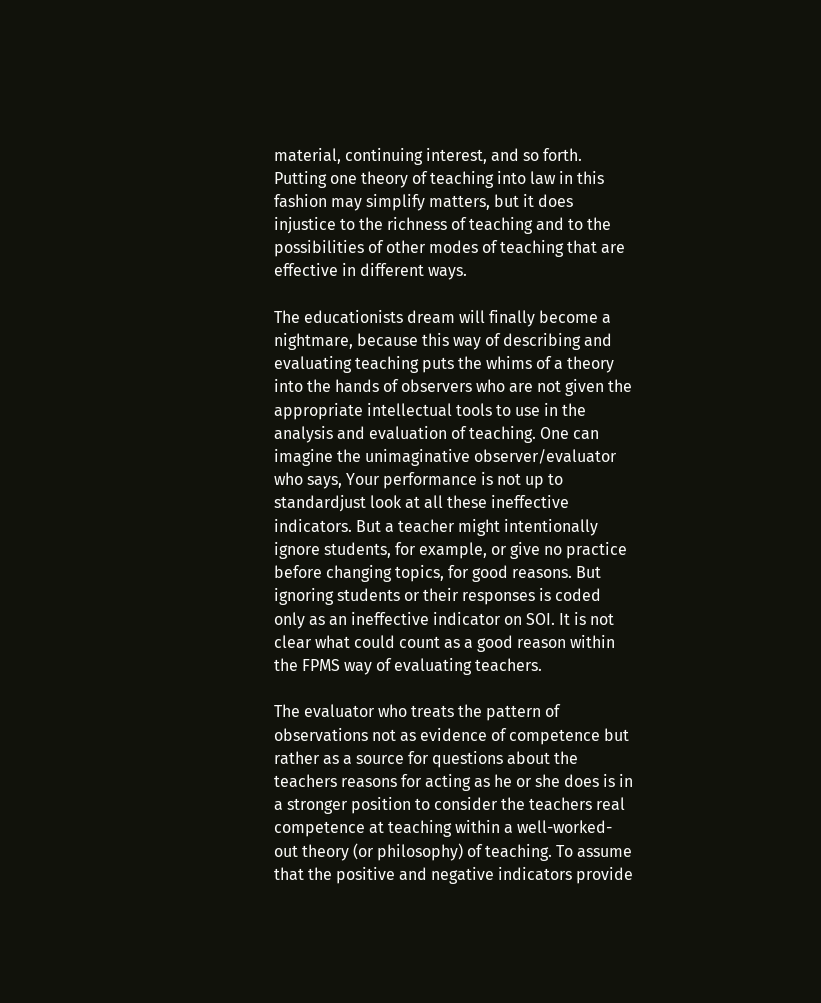material, continuing interest, and so forth. Putting one theory of teaching into law in this fashion may simplify matters, but it does injustice to the richness of teaching and to the possibilities of other modes of teaching that are effective in different ways.

The educationists dream will finally become a nightmare, because this way of describing and evaluating teaching puts the whims of a theory into the hands of observers who are not given the appropriate intellectual tools to use in the analysis and evaluation of teaching. One can imagine the unimaginative observer/evaluator who says, Your performance is not up to standardjust look at all these ineffective indicators. But a teacher might intentionally ignore students, for example, or give no practice before changing topics, for good reasons. But ignoring students or their responses is coded only as an ineffective indicator on SOI. It is not clear what could count as a good reason within the FPMS way of evaluating teachers.

The evaluator who treats the pattern of observations not as evidence of competence but rather as a source for questions about the teachers reasons for acting as he or she does is in a stronger position to consider the teachers real competence at teaching within a well-worked-out theory (or philosophy) of teaching. To assume that the positive and negative indicators provide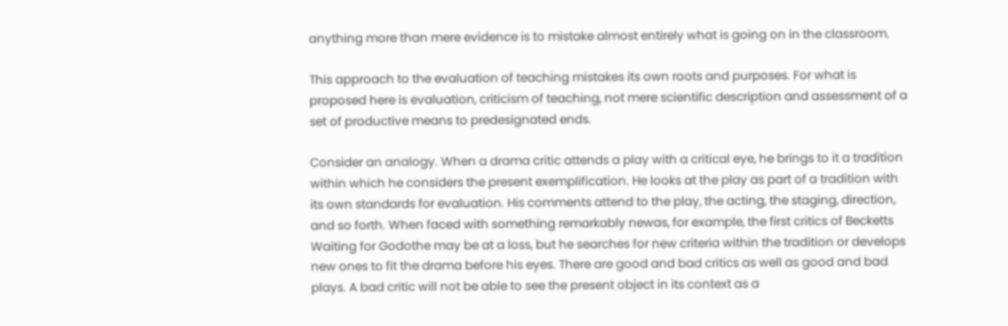anything more than mere evidence is to mistake almost entirely what is going on in the classroom.

This approach to the evaluation of teaching mistakes its own roots and purposes. For what is proposed here is evaluation, criticism of teaching, not mere scientific description and assessment of a set of productive means to predesignated ends.

Consider an analogy. When a drama critic attends a play with a critical eye, he brings to it a tradition within which he considers the present exemplification. He looks at the play as part of a tradition with its own standards for evaluation. His comments attend to the play, the acting, the staging, direction, and so forth. When faced with something remarkably newas, for example, the first critics of Becketts Waiting for Godothe may be at a loss, but he searches for new criteria within the tradition or develops new ones to fit the drama before his eyes. There are good and bad critics as well as good and bad plays. A bad critic will not be able to see the present object in its context as a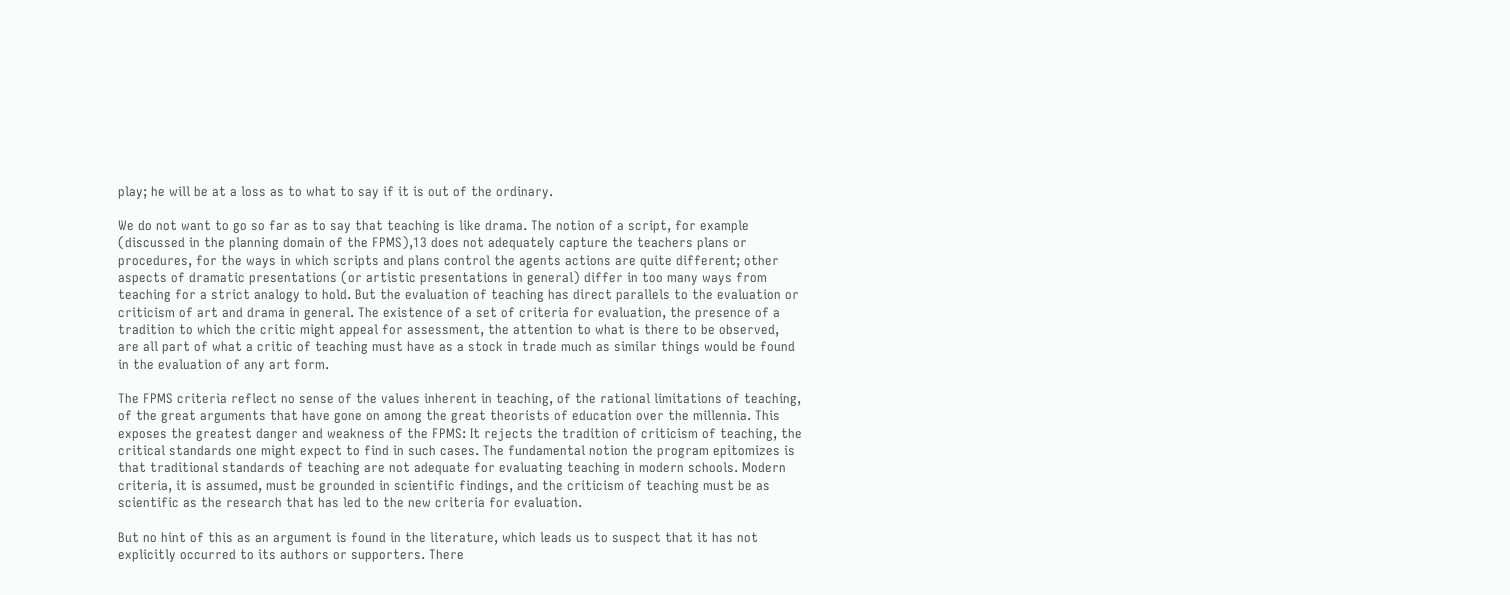play; he will be at a loss as to what to say if it is out of the ordinary.

We do not want to go so far as to say that teaching is like drama. The notion of a script, for example (discussed in the planning domain of the FPMS),13 does not adequately capture the teachers plans or procedures, for the ways in which scripts and plans control the agents actions are quite different; other aspects of dramatic presentations (or artistic presentations in general) differ in too many ways from teaching for a strict analogy to hold. But the evaluation of teaching has direct parallels to the evaluation or criticism of art and drama in general. The existence of a set of criteria for evaluation, the presence of a tradition to which the critic might appeal for assessment, the attention to what is there to be observed, are all part of what a critic of teaching must have as a stock in trade much as similar things would be found in the evaluation of any art form.

The FPMS criteria reflect no sense of the values inherent in teaching, of the rational limitations of teaching, of the great arguments that have gone on among the great theorists of education over the millennia. This exposes the greatest danger and weakness of the FPMS: It rejects the tradition of criticism of teaching, the critical standards one might expect to find in such cases. The fundamental notion the program epitomizes is that traditional standards of teaching are not adequate for evaluating teaching in modern schools. Modern criteria, it is assumed, must be grounded in scientific findings, and the criticism of teaching must be as scientific as the research that has led to the new criteria for evaluation.

But no hint of this as an argument is found in the literature, which leads us to suspect that it has not explicitly occurred to its authors or supporters. There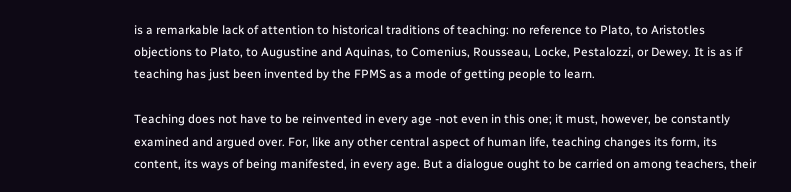is a remarkable lack of attention to historical traditions of teaching: no reference to Plato, to Aristotles objections to Plato, to Augustine and Aquinas, to Comenius, Rousseau, Locke, Pestalozzi, or Dewey. It is as if teaching has just been invented by the FPMS as a mode of getting people to learn.

Teaching does not have to be reinvented in every age -not even in this one; it must, however, be constantly examined and argued over. For, like any other central aspect of human life, teaching changes its form, its content, its ways of being manifested, in every age. But a dialogue ought to be carried on among teachers, their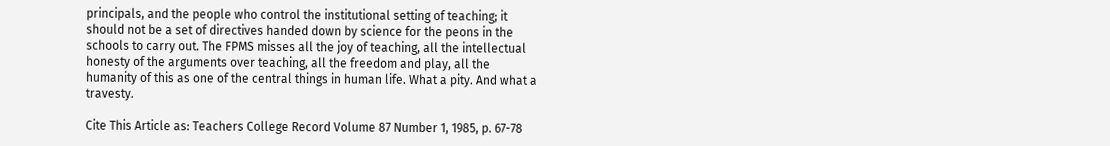principals, and the people who control the institutional setting of teaching; it should not be a set of directives handed down by science for the peons in the schools to carry out. The FPMS misses all the joy of teaching, all the intellectual honesty of the arguments over teaching, all the freedom and play, all the humanity of this as one of the central things in human life. What a pity. And what a travesty.

Cite This Article as: Teachers College Record Volume 87 Number 1, 1985, p. 67-78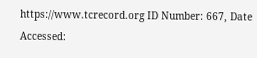https://www.tcrecord.org ID Number: 667, Date Accessed: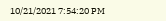10/21/2021 7:54:20 PM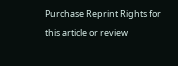Purchase Reprint Rights for this article or review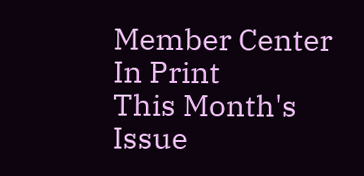Member Center
In Print
This Month's Issue